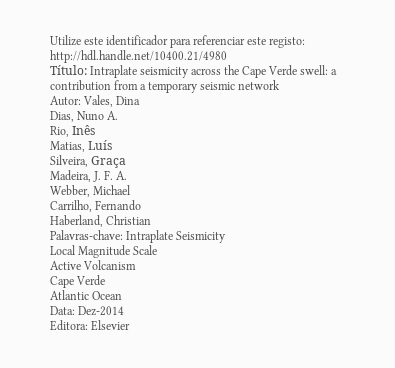Utilize este identificador para referenciar este registo: http://hdl.handle.net/10400.21/4980
Título: Intraplate seismicity across the Cape Verde swell: a contribution from a temporary seismic network
Autor: Vales, Dina
Dias, Nuno A.
Rio, Inês
Matias, Luís
Silveira, Graça
Madeira, J. F. A.
Webber, Michael
Carrilho, Fernando
Haberland, Christian
Palavras-chave: Intraplate Seismicity
Local Magnitude Scale
Active Volcanism
Cape Verde
Atlantic Ocean
Data: Dez-2014
Editora: Elsevier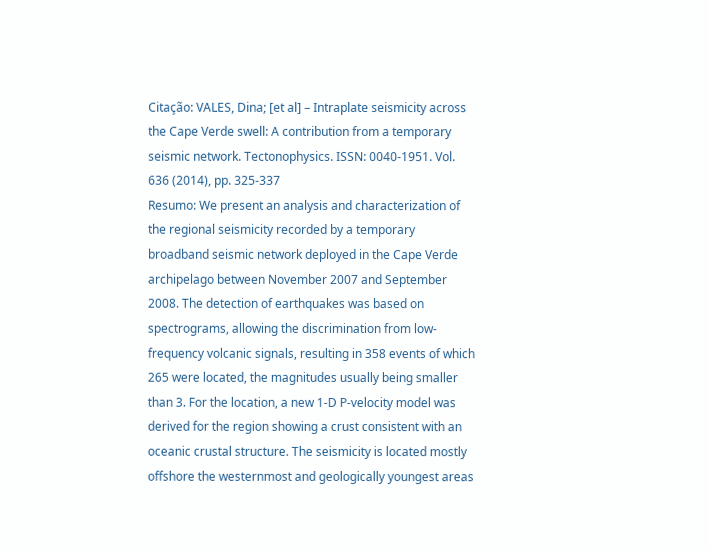Citação: VALES, Dina; [et al] – Intraplate seismicity across the Cape Verde swell: A contribution from a temporary seismic network. Tectonophysics. ISSN: 0040-1951. Vol. 636 (2014), pp. 325-337
Resumo: We present an analysis and characterization of the regional seismicity recorded by a temporary broadband seismic network deployed in the Cape Verde archipelago between November 2007 and September 2008. The detection of earthquakes was based on spectrograms, allowing the discrimination from low-frequency volcanic signals, resulting in 358 events of which 265 were located, the magnitudes usually being smaller than 3. For the location, a new 1-D P-velocity model was derived for the region showing a crust consistent with an oceanic crustal structure. The seismicity is located mostly offshore the westernmost and geologically youngest areas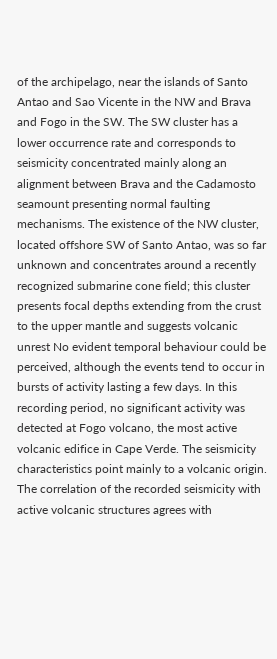of the archipelago, near the islands of Santo Antao and Sao Vicente in the NW and Brava and Fogo in the SW. The SW cluster has a lower occurrence rate and corresponds to seismicity concentrated mainly along an alignment between Brava and the Cadamosto seamount presenting normal faulting mechanisms. The existence of the NW cluster, located offshore SW of Santo Antao, was so far unknown and concentrates around a recently recognized submarine cone field; this cluster presents focal depths extending from the crust to the upper mantle and suggests volcanic unrest No evident temporal behaviour could be perceived, although the events tend to occur in bursts of activity lasting a few days. In this recording period, no significant activity was detected at Fogo volcano, the most active volcanic edifice in Cape Verde. The seismicity characteristics point mainly to a volcanic origin. The correlation of the recorded seismicity with active volcanic structures agrees with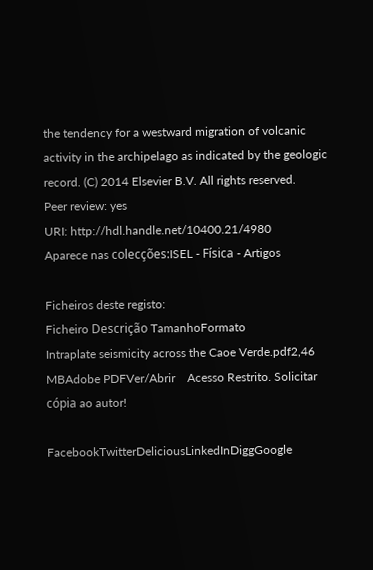the tendency for a westward migration of volcanic activity in the archipelago as indicated by the geologic record. (C) 2014 Elsevier B.V. All rights reserved.
Peer review: yes
URI: http://hdl.handle.net/10400.21/4980
Aparece nas colecções:ISEL - Física - Artigos

Ficheiros deste registo:
Ficheiro Descrição TamanhoFormato
Intraplate seismicity across the Caoe Verde.pdf2,46 MBAdobe PDFVer/Abrir    Acesso Restrito. Solicitar cópia ao autor!

FacebookTwitterDeliciousLinkedInDiggGoogle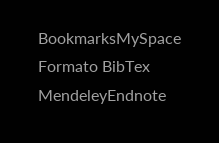BookmarksMySpace
Formato BibTex MendeleyEndnote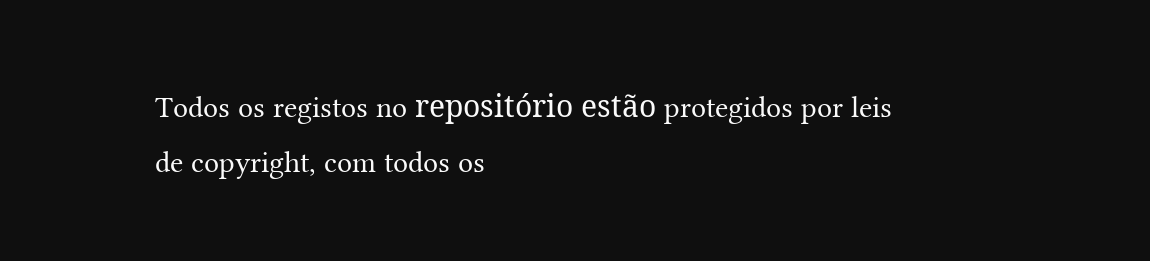Todos os registos no repositório estão protegidos por leis de copyright, com todos os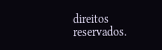direitos reservados.